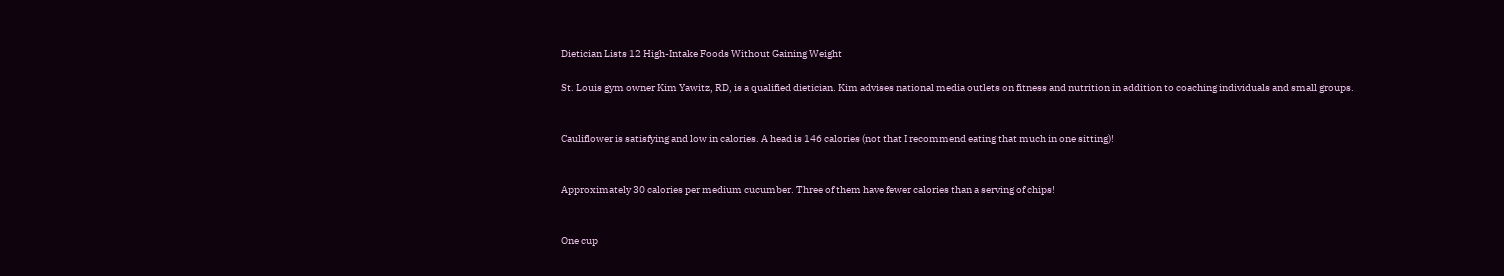Dietician Lists 12 High-Intake Foods Without Gaining Weight

St. Louis gym owner Kim Yawitz, RD, is a qualified dietician. Kim advises national media outlets on fitness and nutrition in addition to coaching individuals and small groups.


Cauliflower is satisfying and low in calories. A head is 146 calories (not that I recommend eating that much in one sitting)!


Approximately 30 calories per medium cucumber. Three of them have fewer calories than a serving of chips!


One cup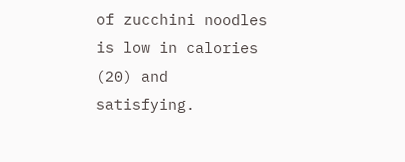of zucchini noodles is low in calories (20) and satisfying.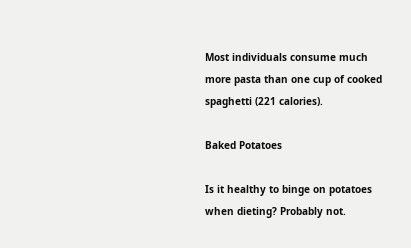Most individuals consume much more pasta than one cup of cooked spaghetti (221 calories).

Baked Potatoes

Is it healthy to binge on potatoes when dieting? Probably not.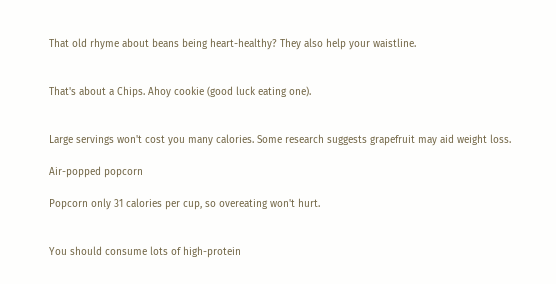That old rhyme about beans being heart-healthy? They also help your waistline.


That's about a Chips. Ahoy cookie (good luck eating one).


Large servings won't cost you many calories. Some research suggests grapefruit may aid weight loss.

Air-popped popcorn

Popcorn only 31 calories per cup, so overeating won't hurt.


You should consume lots of high-protein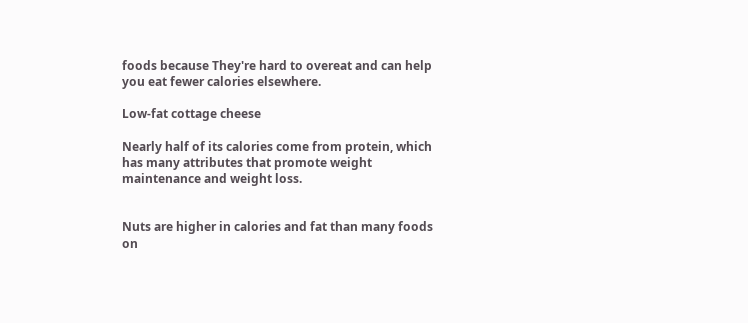foods because They're hard to overeat and can help you eat fewer calories elsewhere.

Low-fat cottage cheese

Nearly half of its calories come from protein, which has many attributes that promote weight maintenance and weight loss.


Nuts are higher in calories and fat than many foods on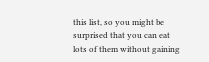this list, so you might be surprised that you can eat lots of them without gaining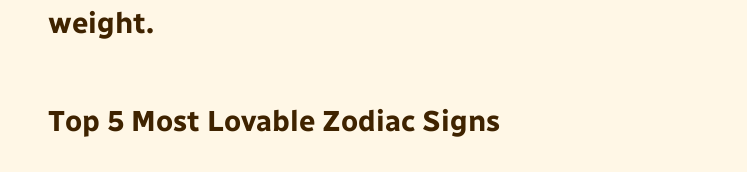weight.

Top 5 Most Lovable Zodiac Signs